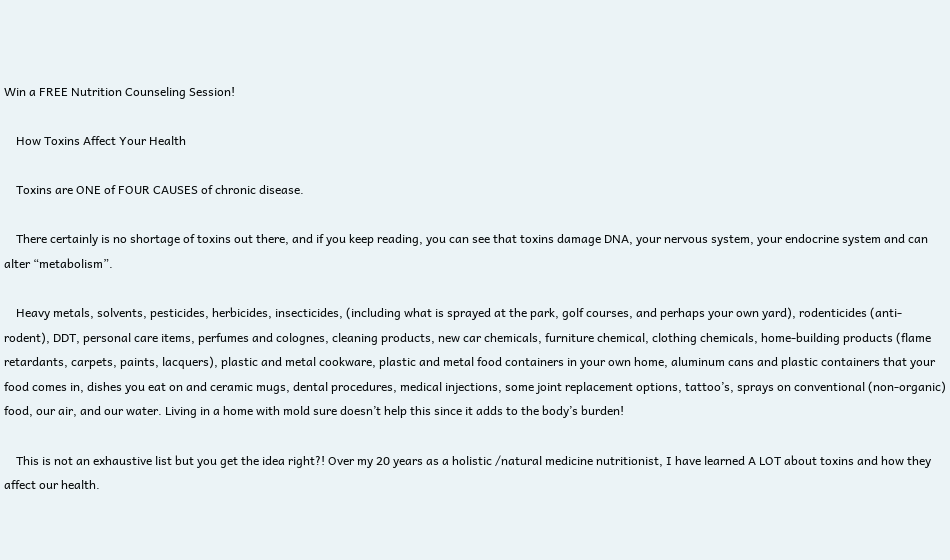Win a FREE Nutrition Counseling Session!

    How Toxins Affect Your Health

    Toxins are ONE of FOUR CAUSES of chronic disease.

    There certainly is no shortage of toxins out there, and if you keep reading, you can see that toxins damage DNA, your nervous system, your endocrine system and can alter “metabolism”.

    Heavy metals, solvents, pesticides, herbicides, insecticides, (including what is sprayed at the park, golf courses, and perhaps your own yard), rodenticides (anti-rodent), DDT, personal care items, perfumes and colognes, cleaning products, new car chemicals, furniture chemical, clothing chemicals, home-building products (flame retardants, carpets, paints, lacquers), plastic and metal cookware, plastic and metal food containers in your own home, aluminum cans and plastic containers that your food comes in, dishes you eat on and ceramic mugs, dental procedures, medical injections, some joint replacement options, tattoo’s, sprays on conventional (non-organic) food, our air, and our water. Living in a home with mold sure doesn’t help this since it adds to the body’s burden!

    This is not an exhaustive list but you get the idea right?! Over my 20 years as a holistic /natural medicine nutritionist, I have learned A LOT about toxins and how they affect our health.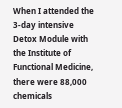When I attended the 3-day intensive Detox Module with the Institute of Functional Medicine, there were 88,000 chemicals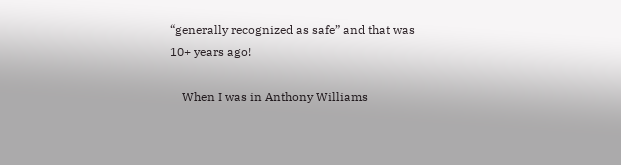“generally recognized as safe” and that was 10+ years ago!

    When I was in Anthony Williams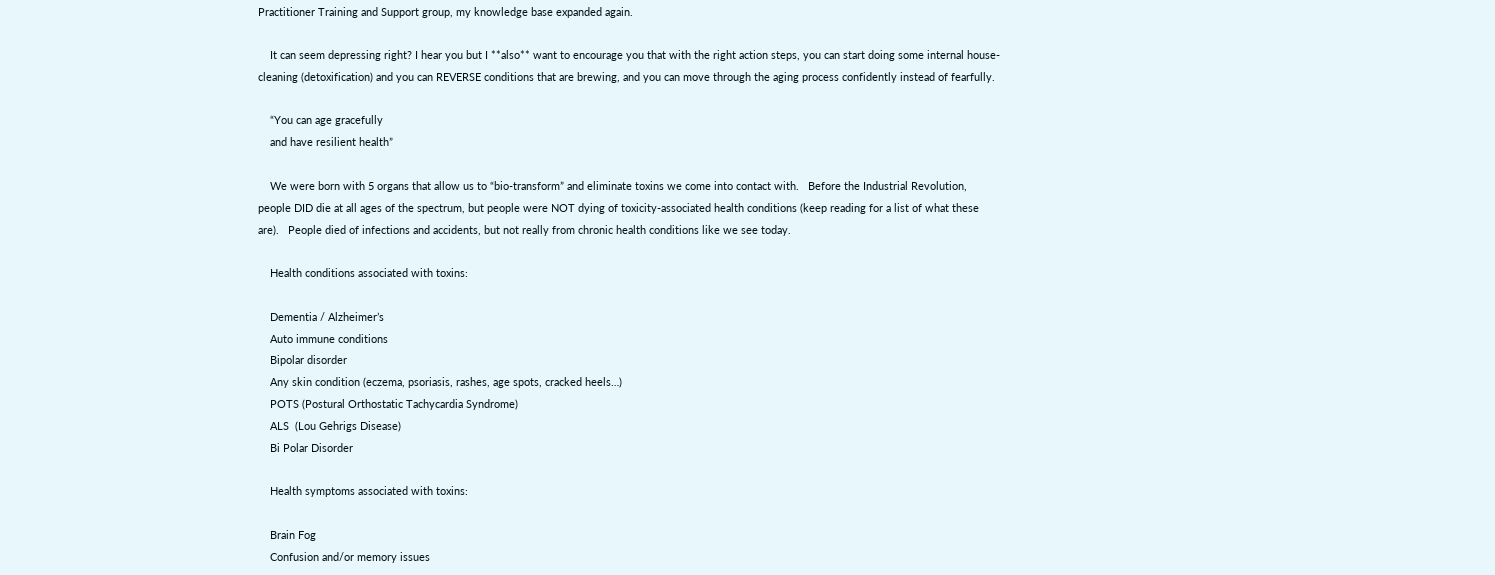Practitioner Training and Support group, my knowledge base expanded again.

    It can seem depressing right? I hear you but I **also** want to encourage you that with the right action steps, you can start doing some internal house-cleaning (detoxification) and you can REVERSE conditions that are brewing, and you can move through the aging process confidently instead of fearfully.

    “You can age gracefully
    and have resilient health”

    We were born with 5 organs that allow us to “bio-transform” and eliminate toxins we come into contact with.   Before the Industrial Revolution, people DID die at all ages of the spectrum, but people were NOT dying of toxicity-associated health conditions (keep reading for a list of what these are).   People died of infections and accidents, but not really from chronic health conditions like we see today.

    Health conditions associated with toxins:

    Dementia / Alzheimer’s
    Auto immune conditions
    Bipolar disorder
    Any skin condition (eczema, psoriasis, rashes, age spots, cracked heels…)
    POTS (Postural Orthostatic Tachycardia Syndrome)
    ALS  (Lou Gehrigs Disease)
    Bi Polar Disorder

    Health symptoms associated with toxins:

    Brain Fog
    Confusion and/or memory issues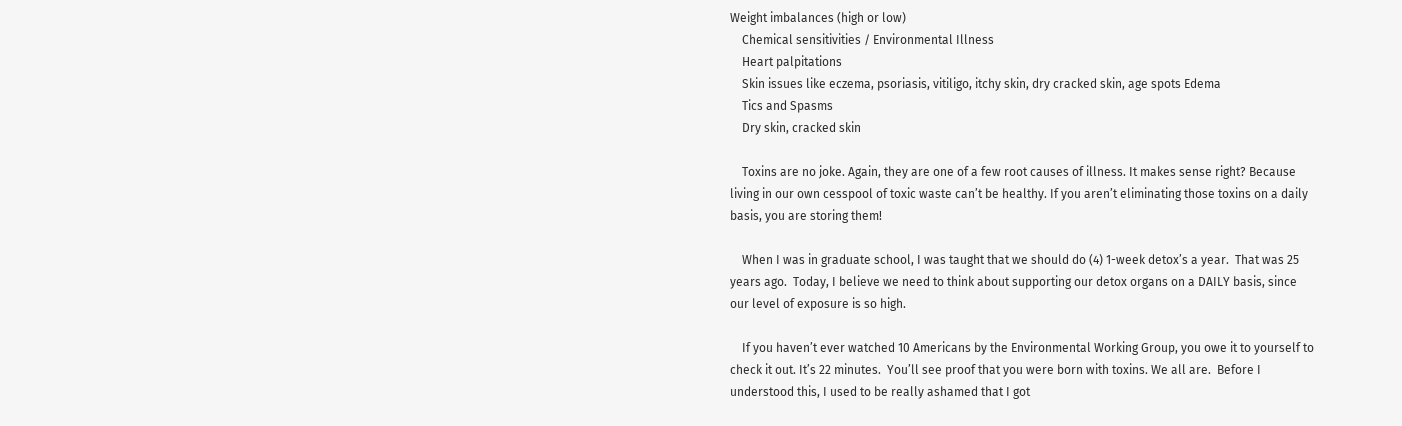Weight imbalances (high or low)
    Chemical sensitivities / Environmental Illness
    Heart palpitations
    Skin issues like eczema, psoriasis, vitiligo, itchy skin, dry cracked skin, age spots Edema
    Tics and Spasms
    Dry skin, cracked skin

    Toxins are no joke. Again, they are one of a few root causes of illness. It makes sense right? Because living in our own cesspool of toxic waste can’t be healthy. If you aren’t eliminating those toxins on a daily basis, you are storing them!

    When I was in graduate school, I was taught that we should do (4) 1-week detox’s a year.  That was 25 years ago.  Today, I believe we need to think about supporting our detox organs on a DAILY basis, since our level of exposure is so high.

    If you haven’t ever watched 10 Americans by the Environmental Working Group, you owe it to yourself to check it out. It’s 22 minutes.  You’ll see proof that you were born with toxins. We all are.  Before I understood this, I used to be really ashamed that I got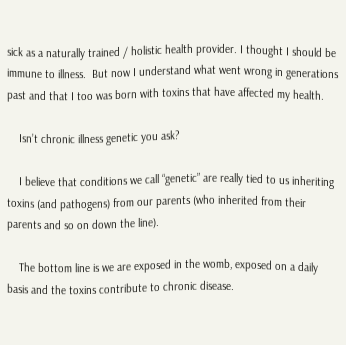sick as a naturally trained / holistic health provider. I thought I should be immune to illness.  But now I understand what went wrong in generations past and that I too was born with toxins that have affected my health.

    Isn’t chronic illness genetic you ask?

    I believe that conditions we call “genetic” are really tied to us inheriting toxins (and pathogens) from our parents (who inherited from their parents and so on down the line).

    The bottom line is we are exposed in the womb, exposed on a daily basis and the toxins contribute to chronic disease.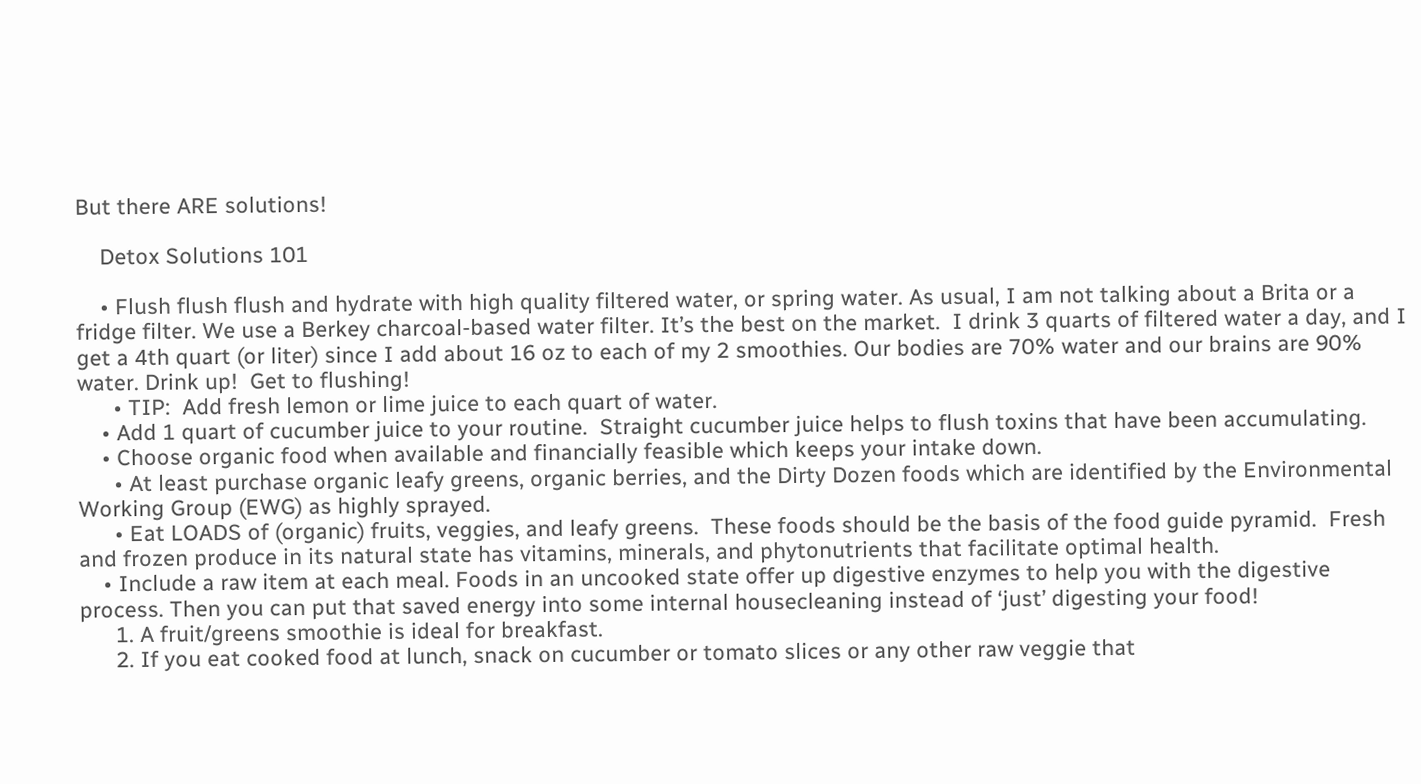But there ARE solutions!

    Detox Solutions 101

    • Flush flush flush and hydrate with high quality filtered water, or spring water. As usual, I am not talking about a Brita or a fridge filter. We use a Berkey charcoal-based water filter. It’s the best on the market.  I drink 3 quarts of filtered water a day, and I get a 4th quart (or liter) since I add about 16 oz to each of my 2 smoothies. Our bodies are 70% water and our brains are 90% water. Drink up!  Get to flushing!
      • TIP:  Add fresh lemon or lime juice to each quart of water.
    • Add 1 quart of cucumber juice to your routine.  Straight cucumber juice helps to flush toxins that have been accumulating.
    • Choose organic food when available and financially feasible which keeps your intake down.
      • At least purchase organic leafy greens, organic berries, and the Dirty Dozen foods which are identified by the Environmental Working Group (EWG) as highly sprayed.
      • Eat LOADS of (organic) fruits, veggies, and leafy greens.  These foods should be the basis of the food guide pyramid.  Fresh and frozen produce in its natural state has vitamins, minerals, and phytonutrients that facilitate optimal health.
    • Include a raw item at each meal. Foods in an uncooked state offer up digestive enzymes to help you with the digestive process. Then you can put that saved energy into some internal housecleaning instead of ‘just’ digesting your food!
      1. A fruit/greens smoothie is ideal for breakfast.
      2. If you eat cooked food at lunch, snack on cucumber or tomato slices or any other raw veggie that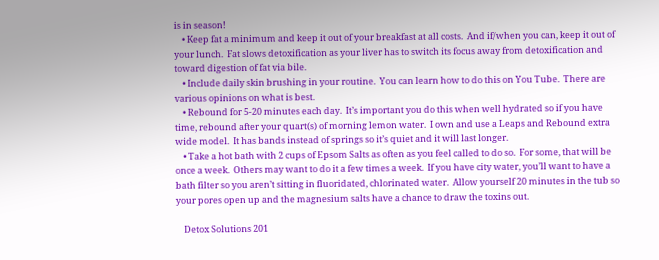is in season!
    • Keep fat a minimum and keep it out of your breakfast at all costs.  And if/when you can, keep it out of your lunch.  Fat slows detoxification as your liver has to switch its focus away from detoxification and toward digestion of fat via bile.
    • Include daily skin brushing in your routine.  You can learn how to do this on You Tube.  There are various opinions on what is best.
    • Rebound for 5-20 minutes each day.  It’s important you do this when well hydrated so if you have time, rebound after your quart(s) of morning lemon water.  I own and use a Leaps and Rebound extra wide model.  It has bands instead of springs so it’s quiet and it will last longer.
    • Take a hot bath with 2 cups of Epsom Salts as often as you feel called to do so.  For some, that will be once a week.  Others may want to do it a few times a week.  If you have city water, you’ll want to have a bath filter so you aren’t sitting in fluoridated, chlorinated water.  Allow yourself 20 minutes in the tub so your pores open up and the magnesium salts have a chance to draw the toxins out.

    Detox Solutions 201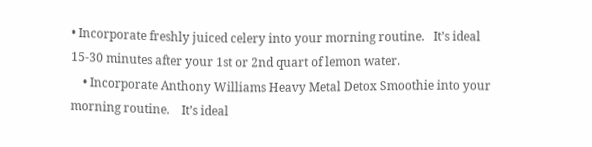• Incorporate freshly juiced celery into your morning routine.   It’s ideal 15-30 minutes after your 1st or 2nd quart of lemon water.
    • Incorporate Anthony Williams Heavy Metal Detox Smoothie into your morning routine.    It’s ideal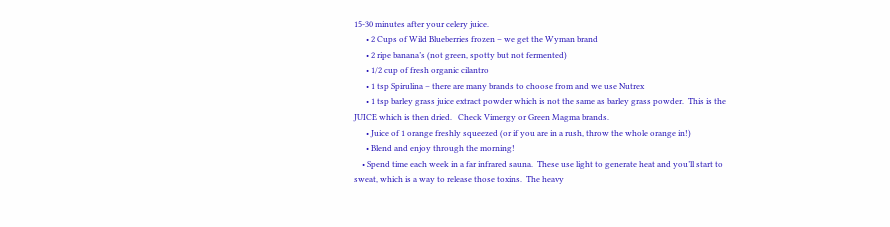15-30 minutes after your celery juice.
      • 2 Cups of Wild Blueberries frozen – we get the Wyman brand
      • 2 ripe banana’s (not green, spotty but not fermented)
      • 1/2 cup of fresh organic cilantro
      • 1 tsp Spirulina – there are many brands to choose from and we use Nutrex
      • 1 tsp barley grass juice extract powder which is not the same as barley grass powder.  This is the JUICE which is then dried.   Check Vimergy or Green Magma brands.
      • Juice of 1 orange freshly squeezed (or if you are in a rush, throw the whole orange in!)
      • Blend and enjoy through the morning!
    • Spend time each week in a far infrared sauna.  These use light to generate heat and you’ll start to sweat, which is a way to release those toxins.  The heavy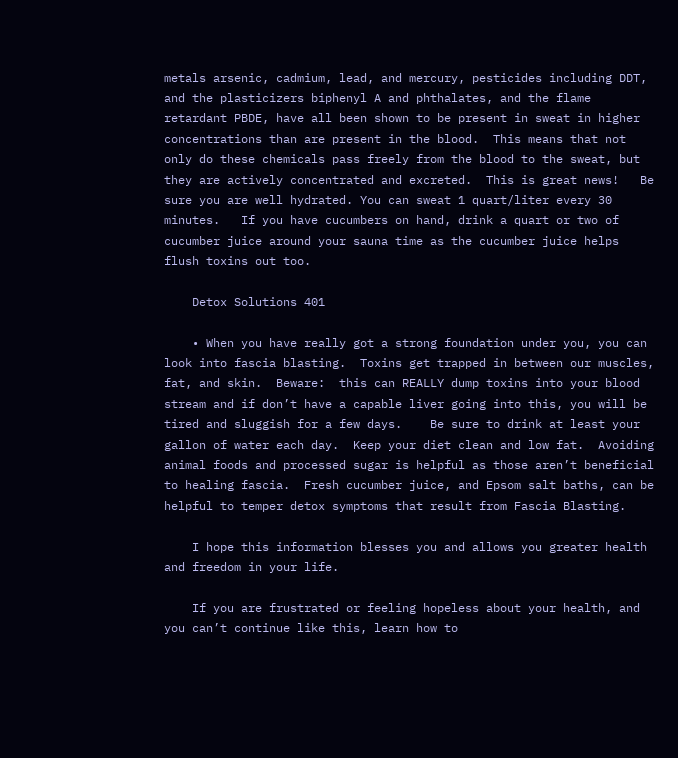metals arsenic, cadmium, lead, and mercury, pesticides including DDT, and the plasticizers biphenyl A and phthalates, and the flame retardant PBDE, have all been shown to be present in sweat in higher concentrations than are present in the blood.  This means that not only do these chemicals pass freely from the blood to the sweat, but they are actively concentrated and excreted.  This is great news!   Be sure you are well hydrated. You can sweat 1 quart/liter every 30 minutes.   If you have cucumbers on hand, drink a quart or two of cucumber juice around your sauna time as the cucumber juice helps flush toxins out too.

    Detox Solutions 401

    • When you have really got a strong foundation under you, you can look into fascia blasting.  Toxins get trapped in between our muscles, fat, and skin.  Beware:  this can REALLY dump toxins into your blood stream and if don’t have a capable liver going into this, you will be tired and sluggish for a few days.    Be sure to drink at least your gallon of water each day.  Keep your diet clean and low fat.  Avoiding animal foods and processed sugar is helpful as those aren’t beneficial to healing fascia.  Fresh cucumber juice, and Epsom salt baths, can be helpful to temper detox symptoms that result from Fascia Blasting.

    I hope this information blesses you and allows you greater health and freedom in your life.

    If you are frustrated or feeling hopeless about your health, and you can’t continue like this, learn how to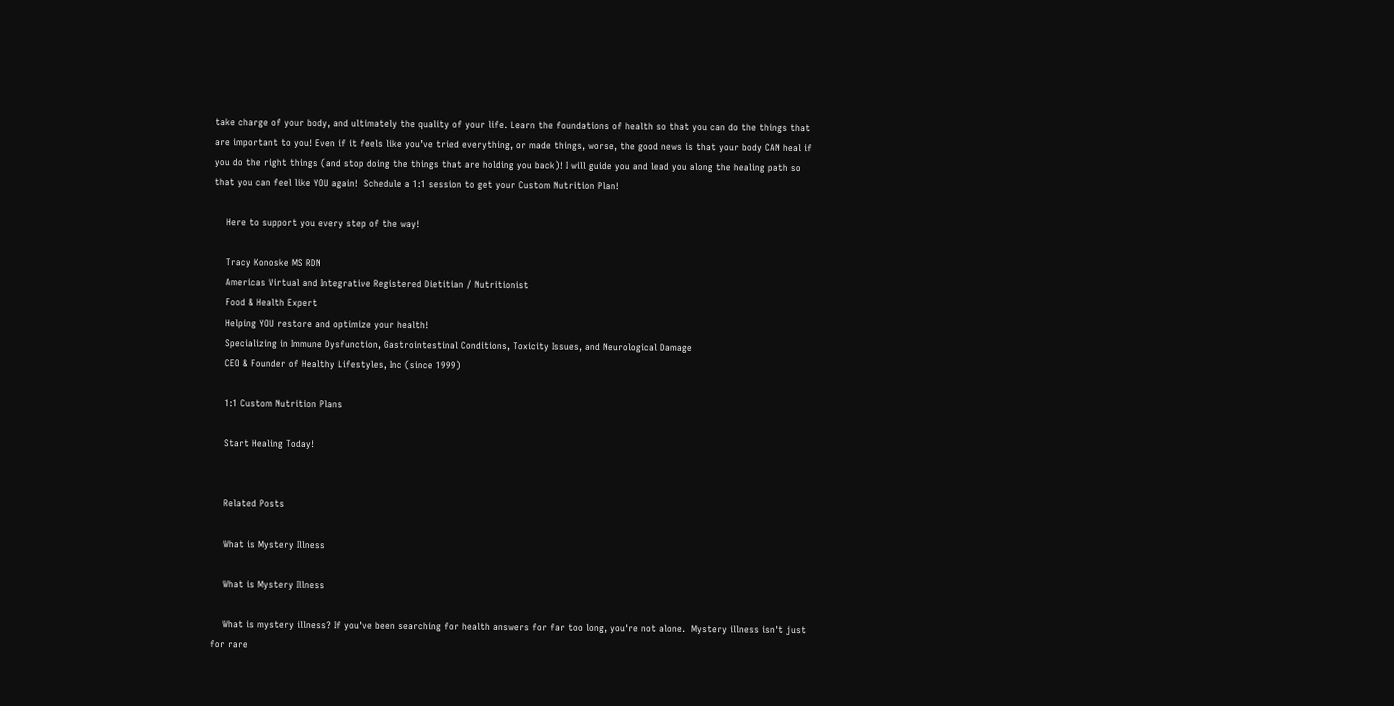take charge of your body, and ultimately the quality of your life. Learn the foundations of health so that you can do the things that are important to you! Even if it feels like you’ve tried everything, or made things, worse, the good news is that your body CAN heal if you do the right things (and stop doing the things that are holding you back)! I will guide you and lead you along the healing path so that you can feel like YOU again!  Schedule a 1:1 session to get your Custom Nutrition Plan!

    Here to support you every step of the way!

    Tracy Konoske MS RDN
    Americas Virtual and Integrative Registered Dietitian / Nutritionist
    Food & Health Expert
    Helping YOU restore and optimize your health!
    Specializing in Immune Dysfunction, Gastrointestinal Conditions, Toxicity Issues, and Neurological Damage
    CEO & Founder of Healthy Lifestyles, Inc (since 1999)

    1:1 Custom Nutrition Plans

    Start Healing Today!


    Related Posts

    What is Mystery Illness

    What is Mystery Illness

    What is mystery illness? If you've been searching for health answers for far too long, you're not alone.  Mystery illness isn't just for rare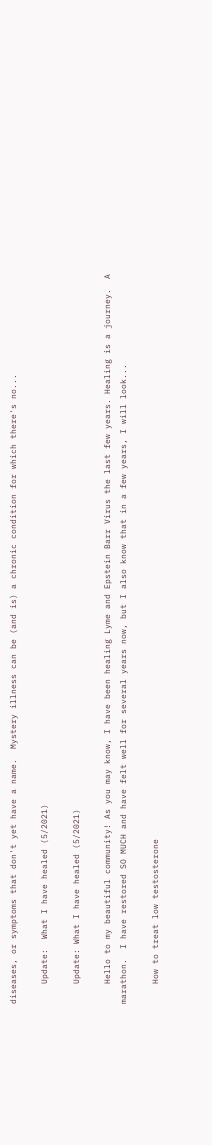diseases, or symptoms that don't yet have a name.  Mystery illness can be (and is) a chronic condition for which there's no...

    Update:  What I have healed (5/2021)

    Update: What I have healed (5/2021)

    Hello to my beautiful community! As you may know, I have been healing Lyme and Epstein Barr Virus the last few years. Healing is a journey.  A marathon.  I have restored SO MUCH and have felt well for several years now, but I also know that in a few years, I will look...

    How to treat low testosterone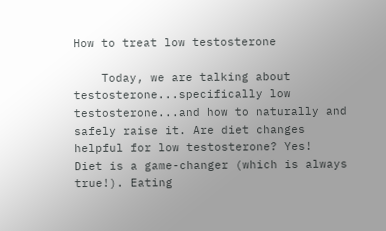How to treat low testosterone

    Today, we are talking about testosterone...specifically low testosterone...and how to naturally and safely raise it. Are diet changes helpful for low testosterone? Yes!  Diet is a game-changer (which is always true!). Eating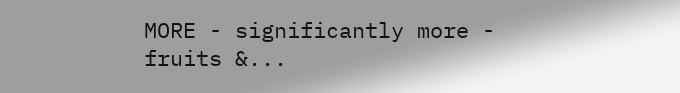MORE - significantly more - fruits &...